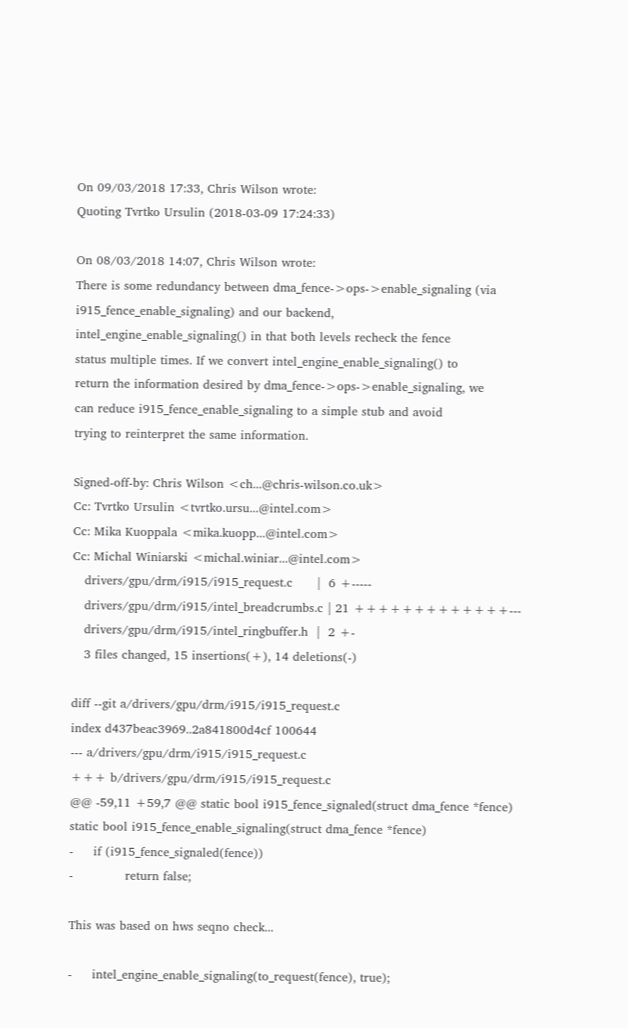On 09/03/2018 17:33, Chris Wilson wrote:
Quoting Tvrtko Ursulin (2018-03-09 17:24:33)

On 08/03/2018 14:07, Chris Wilson wrote:
There is some redundancy between dma_fence->ops->enable_signaling (via
i915_fence_enable_signaling) and our backend,
intel_engine_enable_signaling() in that both levels recheck the fence
status multiple times. If we convert intel_engine_enable_signaling() to
return the information desired by dma_fence->ops->enable_signaling, we
can reduce i915_fence_enable_signaling to a simple stub and avoid
trying to reinterpret the same information.

Signed-off-by: Chris Wilson <ch...@chris-wilson.co.uk>
Cc: Tvrtko Ursulin <tvrtko.ursu...@intel.com>
Cc: Mika Kuoppala <mika.kuopp...@intel.com>
Cc: Michal Winiarski <michal.winiar...@intel.com>
   drivers/gpu/drm/i915/i915_request.c      |  6 +-----
   drivers/gpu/drm/i915/intel_breadcrumbs.c | 21 +++++++++++++---
   drivers/gpu/drm/i915/intel_ringbuffer.h  |  2 +-
   3 files changed, 15 insertions(+), 14 deletions(-)

diff --git a/drivers/gpu/drm/i915/i915_request.c
index d437beac3969..2a841800d4cf 100644
--- a/drivers/gpu/drm/i915/i915_request.c
+++ b/drivers/gpu/drm/i915/i915_request.c
@@ -59,11 +59,7 @@ static bool i915_fence_signaled(struct dma_fence *fence)
static bool i915_fence_enable_signaling(struct dma_fence *fence)
-     if (i915_fence_signaled(fence))
-             return false;

This was based on hws seqno check...

-     intel_engine_enable_signaling(to_request(fence), true);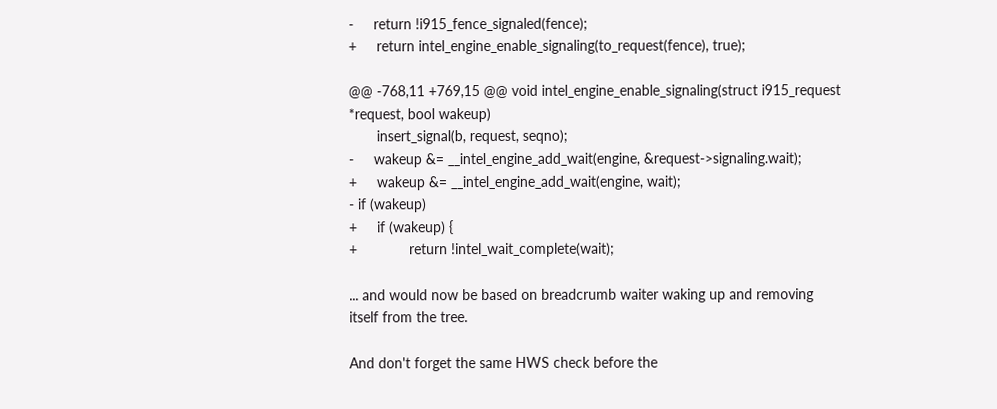-     return !i915_fence_signaled(fence);
+     return intel_engine_enable_signaling(to_request(fence), true);

@@ -768,11 +769,15 @@ void intel_engine_enable_signaling(struct i915_request
*request, bool wakeup)
       insert_signal(b, request, seqno);
-     wakeup &= __intel_engine_add_wait(engine, &request->signaling.wait);
+     wakeup &= __intel_engine_add_wait(engine, wait);
- if (wakeup)
+     if (wakeup) {
+             return !intel_wait_complete(wait);

... and would now be based on breadcrumb waiter waking up and removing
itself from the tree.

And don't forget the same HWS check before the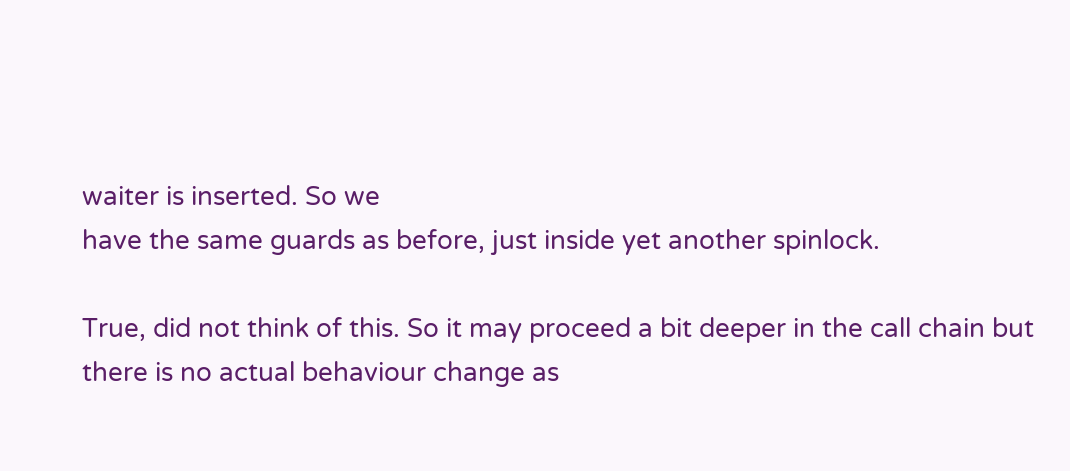waiter is inserted. So we
have the same guards as before, just inside yet another spinlock.

True, did not think of this. So it may proceed a bit deeper in the call chain but there is no actual behaviour change as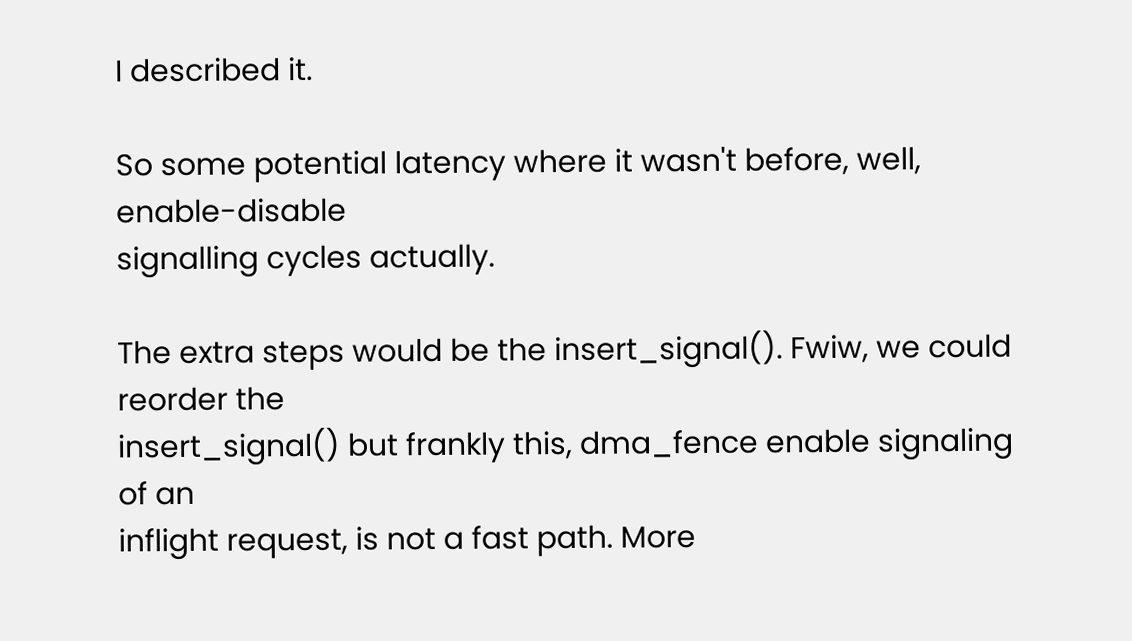I described it.

So some potential latency where it wasn't before, well, enable-disable
signalling cycles actually.

The extra steps would be the insert_signal(). Fwiw, we could reorder the
insert_signal() but frankly this, dma_fence enable signaling of an
inflight request, is not a fast path. More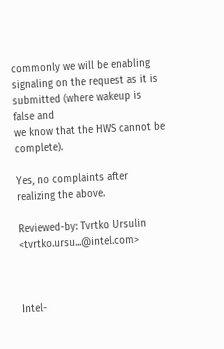commonly we will be enabling
signaling on the request as it is submitted (where wakeup is false and
we know that the HWS cannot be complete).

Yes, no complaints after realizing the above.

Reviewed-by: Tvrtko Ursulin <tvrtko.ursu...@intel.com>



Intel-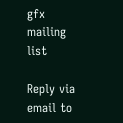gfx mailing list

Reply via email to